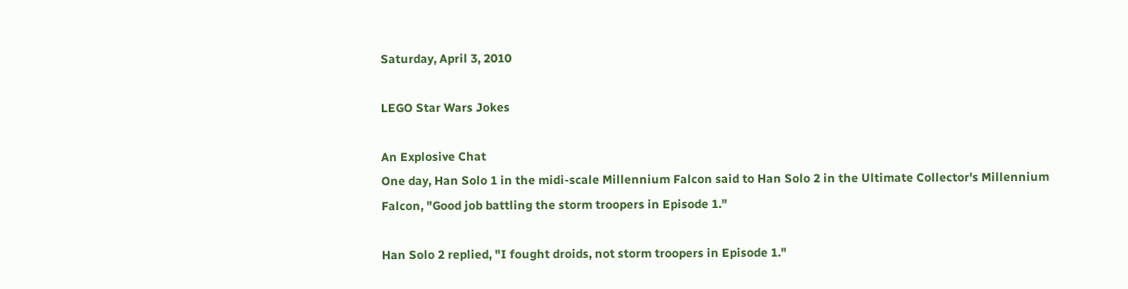Saturday, April 3, 2010

LEGO Star Wars Jokes

An Explosive Chat
One day, Han Solo 1 in the midi-scale Millennium Falcon said to Han Solo 2 in the Ultimate Collector's Millennium Falcon, "Good job battling the storm troopers in Episode 1."

Han Solo 2 replied, "I fought droids, not storm troopers in Episode 1."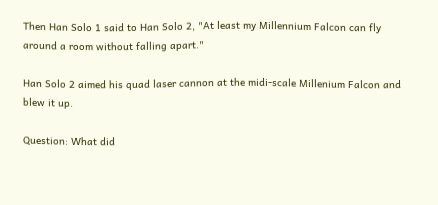Then Han Solo 1 said to Han Solo 2, "At least my Millennium Falcon can fly around a room without falling apart."

Han Solo 2 aimed his quad laser cannon at the midi-scale Millenium Falcon and blew it up.

Question: What did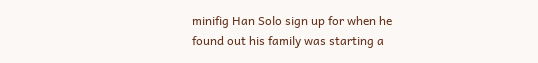minifig Han Solo sign up for when he found out his family was starting a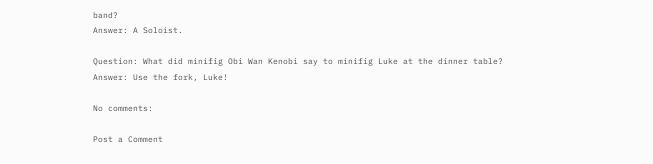band?
Answer: A Soloist.

Question: What did minifig Obi Wan Kenobi say to minifig Luke at the dinner table?
Answer: Use the fork, Luke!

No comments:

Post a Comment